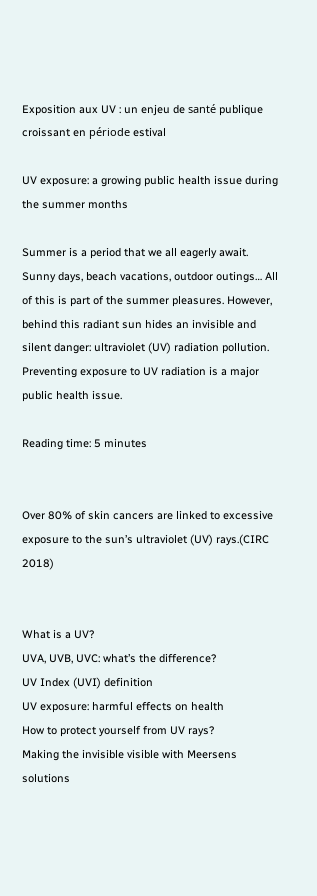Exposition aux UV : un enjeu de santé publique croissant en période estival

UV exposure: a growing public health issue during the summer months

Summer is a period that we all eagerly await. Sunny days, beach vacations, outdoor outings… All of this is part of the summer pleasures. However, behind this radiant sun hides an invisible and silent danger: ultraviolet (UV) radiation pollution. Preventing exposure to UV radiation is a major public health issue.

Reading time: 5 minutes


Over 80% of skin cancers are linked to excessive exposure to the sun’s ultraviolet (UV) rays.(CIRC 2018)


What is a UV?
UVA, UVB, UVC: what’s the difference?
UV Index (UVI) definition
UV exposure: harmful effects on health
How to protect yourself from UV rays?
Making the invisible visible with Meersens solutions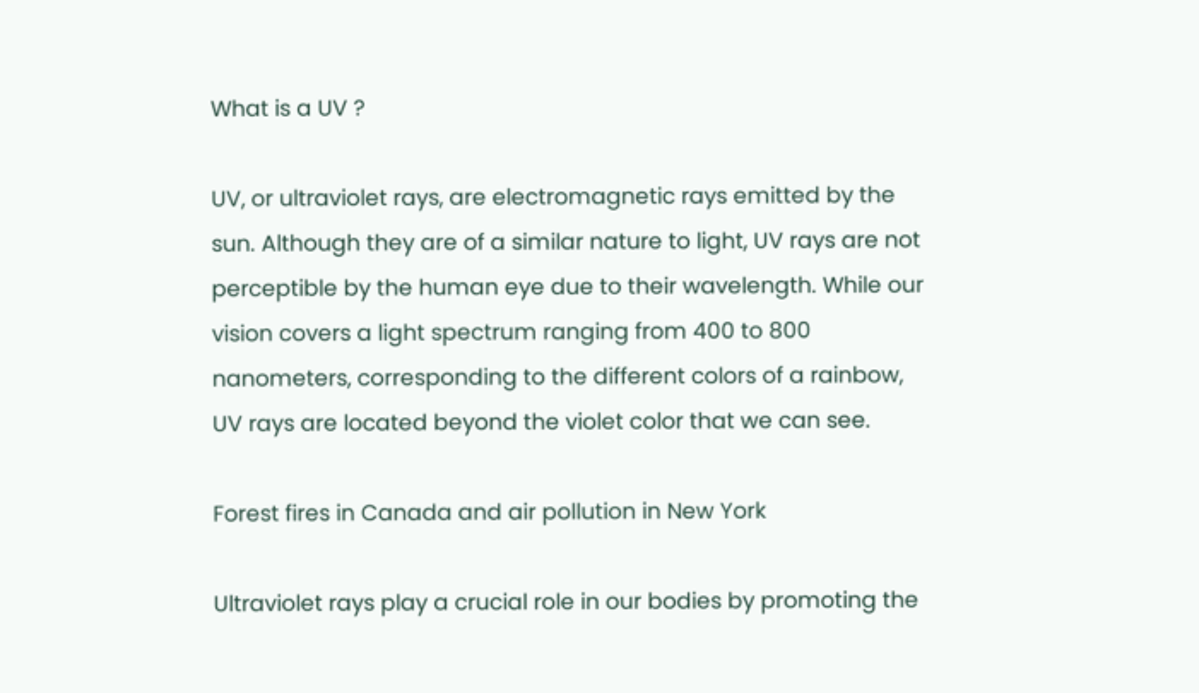What is a UV ?

UV, or ultraviolet rays, are electromagnetic rays emitted by the sun. Although they are of a similar nature to light, UV rays are not perceptible by the human eye due to their wavelength. While our vision covers a light spectrum ranging from 400 to 800 nanometers, corresponding to the different colors of a rainbow, UV rays are located beyond the violet color that we can see.

Forest fires in Canada and air pollution in New York

Ultraviolet rays play a crucial role in our bodies by promoting the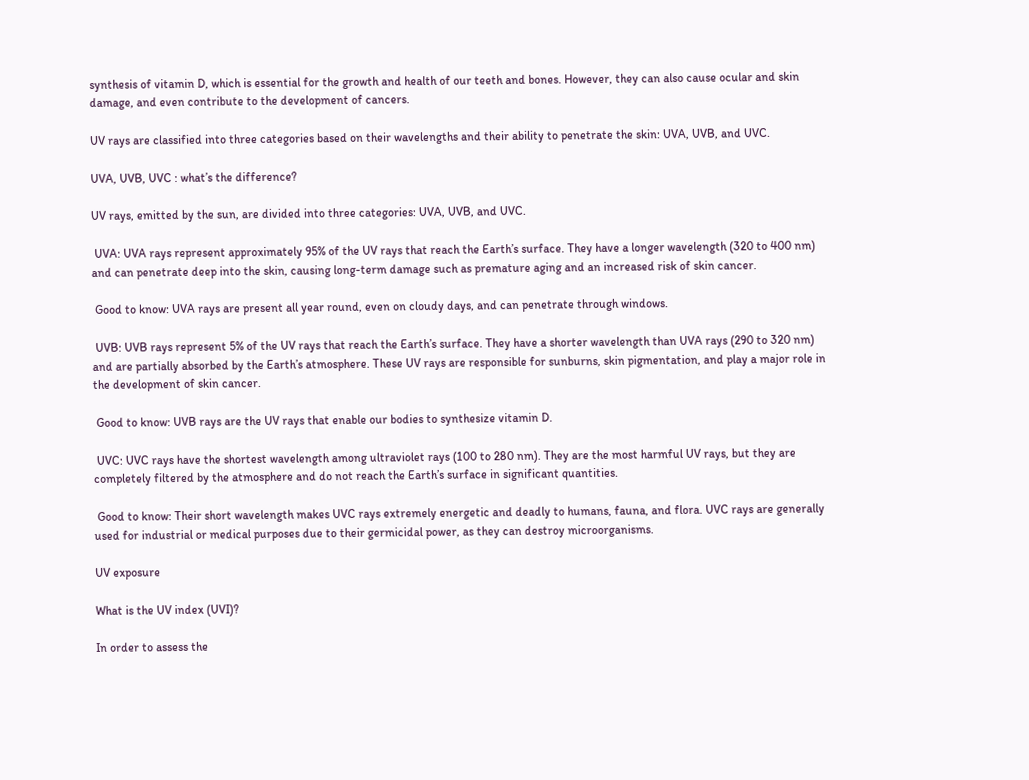synthesis of vitamin D, which is essential for the growth and health of our teeth and bones. However, they can also cause ocular and skin damage, and even contribute to the development of cancers.

UV rays are classified into three categories based on their wavelengths and their ability to penetrate the skin: UVA, UVB, and UVC.

UVA, UVB, UVC : what’s the difference?

UV rays, emitted by the sun, are divided into three categories: UVA, UVB, and UVC.

 UVA: UVA rays represent approximately 95% of the UV rays that reach the Earth’s surface. They have a longer wavelength (320 to 400 nm) and can penetrate deep into the skin, causing long-term damage such as premature aging and an increased risk of skin cancer.

 Good to know: UVA rays are present all year round, even on cloudy days, and can penetrate through windows.

 UVB: UVB rays represent 5% of the UV rays that reach the Earth’s surface. They have a shorter wavelength than UVA rays (290 to 320 nm) and are partially absorbed by the Earth’s atmosphere. These UV rays are responsible for sunburns, skin pigmentation, and play a major role in the development of skin cancer.

 Good to know: UVB rays are the UV rays that enable our bodies to synthesize vitamin D.

 UVC: UVC rays have the shortest wavelength among ultraviolet rays (100 to 280 nm). They are the most harmful UV rays, but they are completely filtered by the atmosphere and do not reach the Earth’s surface in significant quantities.

 Good to know: Their short wavelength makes UVC rays extremely energetic and deadly to humans, fauna, and flora. UVC rays are generally used for industrial or medical purposes due to their germicidal power, as they can destroy microorganisms.

UV exposure

What is the UV index (UVI)?

In order to assess the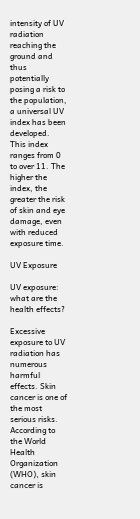intensity of UV radiation reaching the ground and thus potentially posing a risk to the population, a universal UV index has been developed. This index ranges from 0 to over 11. The higher the index, the greater the risk of skin and eye damage, even with reduced exposure time.

UV Exposure

UV exposure: what are the health effects?

Excessive exposure to UV radiation has numerous harmful effects. Skin cancer is one of the most serious risks. According to the World Health Organization (WHO), skin cancer is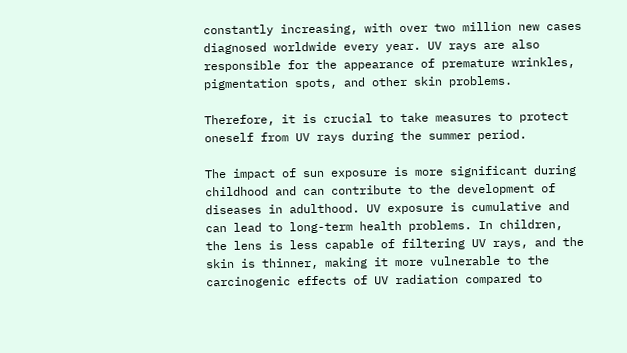constantly increasing, with over two million new cases diagnosed worldwide every year. UV rays are also responsible for the appearance of premature wrinkles, pigmentation spots, and other skin problems.

Therefore, it is crucial to take measures to protect oneself from UV rays during the summer period.

The impact of sun exposure is more significant during childhood and can contribute to the development of diseases in adulthood. UV exposure is cumulative and can lead to long-term health problems. In children, the lens is less capable of filtering UV rays, and the skin is thinner, making it more vulnerable to the carcinogenic effects of UV radiation compared to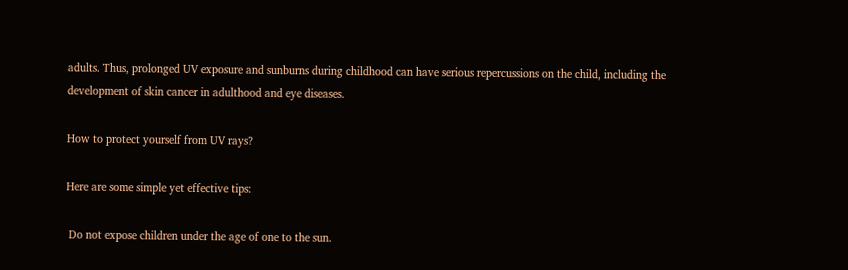adults. Thus, prolonged UV exposure and sunburns during childhood can have serious repercussions on the child, including the development of skin cancer in adulthood and eye diseases.

How to protect yourself from UV rays?

Here are some simple yet effective tips:

 Do not expose children under the age of one to the sun.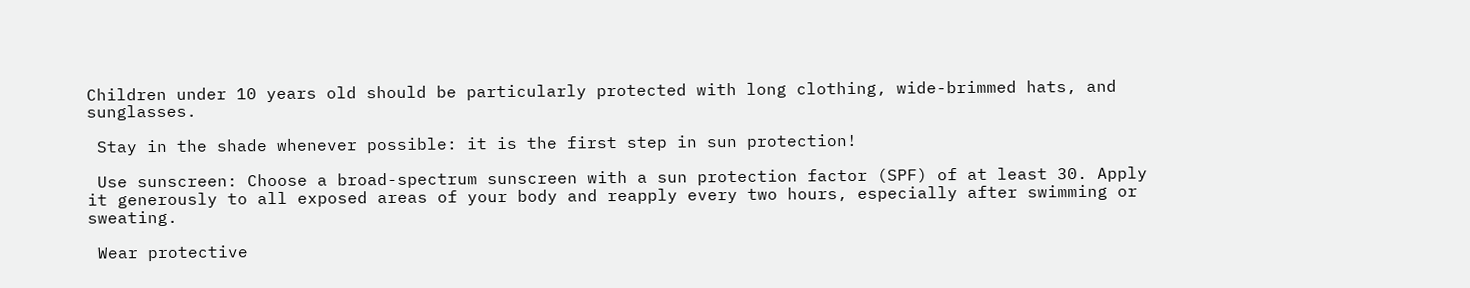Children under 10 years old should be particularly protected with long clothing, wide-brimmed hats, and sunglasses.

 Stay in the shade whenever possible: it is the first step in sun protection!

 Use sunscreen: Choose a broad-spectrum sunscreen with a sun protection factor (SPF) of at least 30. Apply it generously to all exposed areas of your body and reapply every two hours, especially after swimming or sweating.

 Wear protective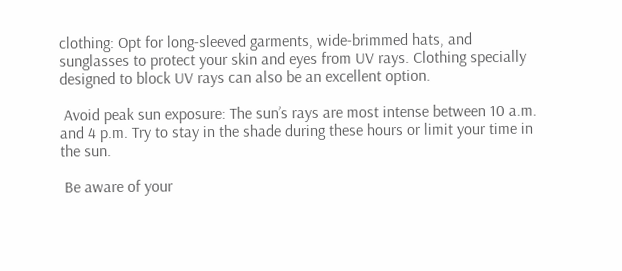clothing: Opt for long-sleeved garments, wide-brimmed hats, and sunglasses to protect your skin and eyes from UV rays. Clothing specially designed to block UV rays can also be an excellent option.

 Avoid peak sun exposure: The sun’s rays are most intense between 10 a.m. and 4 p.m. Try to stay in the shade during these hours or limit your time in the sun.

 Be aware of your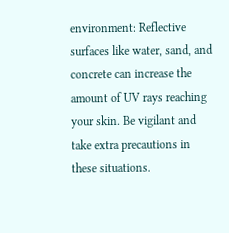environment: Reflective surfaces like water, sand, and concrete can increase the amount of UV rays reaching your skin. Be vigilant and take extra precautions in these situations.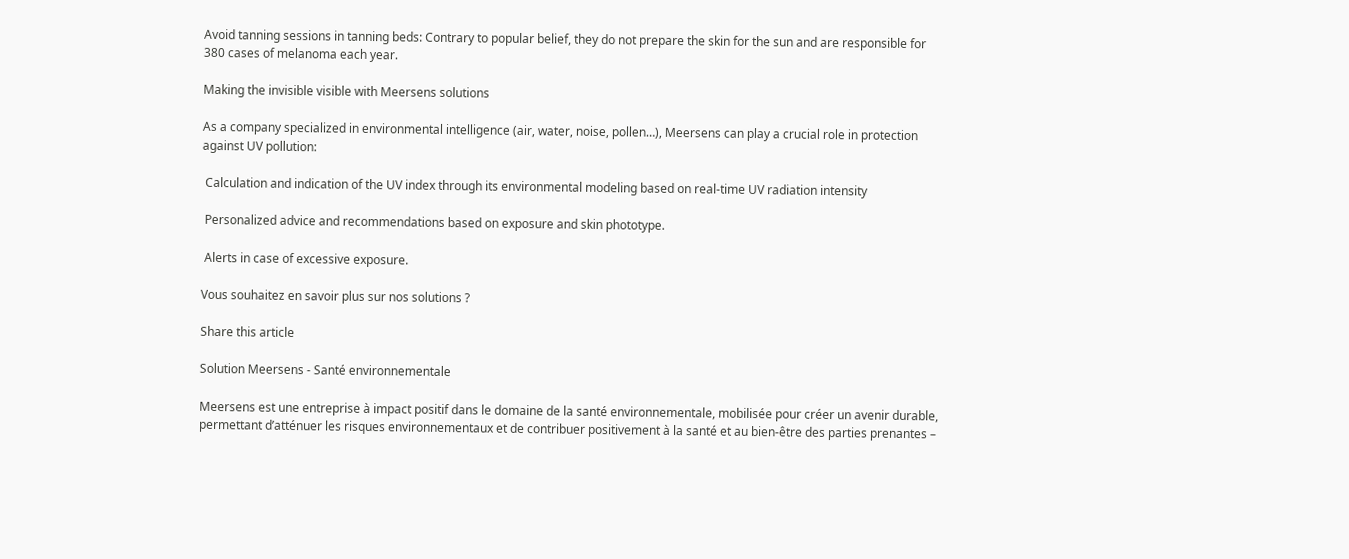Avoid tanning sessions in tanning beds: Contrary to popular belief, they do not prepare the skin for the sun and are responsible for 380 cases of melanoma each year.

Making the invisible visible with Meersens solutions

As a company specialized in environmental intelligence (air, water, noise, pollen…), Meersens can play a crucial role in protection against UV pollution:

 Calculation and indication of the UV index through its environmental modeling based on real-time UV radiation intensity

 Personalized advice and recommendations based on exposure and skin phototype.

 Alerts in case of excessive exposure.

Vous souhaitez en savoir plus sur nos solutions ?

Share this article

Solution Meersens - Santé environnementale

Meersens est une entreprise à impact positif dans le domaine de la santé environnementale, mobilisée pour créer un avenir durable, permettant d’atténuer les risques environnementaux et de contribuer positivement à la santé et au bien-être des parties prenantes –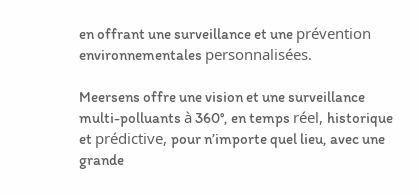en offrant une surveillance et une prévention environnementales personnalisées.

Meersens offre une vision et une surveillance multi-polluants à 360°, en temps réel, historique et prédictive, pour n’importe quel lieu, avec une grande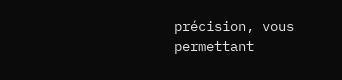précision, vous permettant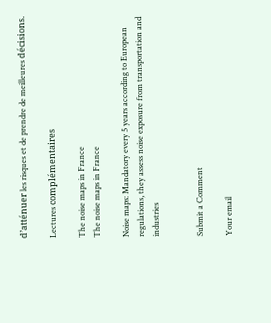d’atténuer les risques et de prendre de meilleures décisions.

Lectures complémentaires

The noise maps in France
The noise maps in France

Noise maps: Mandatory every 5 years according to European regulations, they assess noise exposure from transportation and industries


Submit a Comment

Your email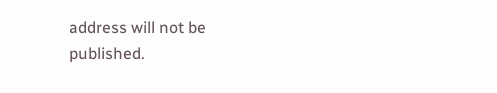address will not be published.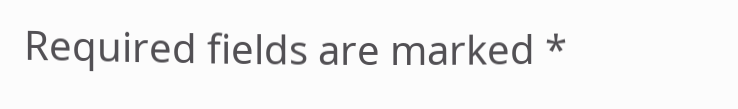Required fields are marked *